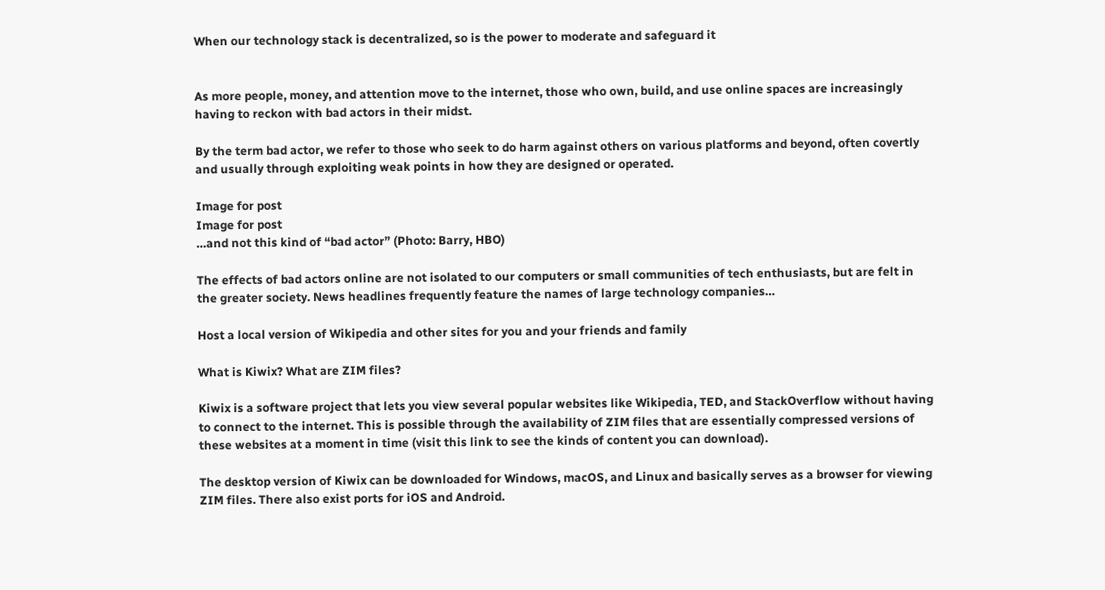When our technology stack is decentralized, so is the power to moderate and safeguard it


As more people, money, and attention move to the internet, those who own, build, and use online spaces are increasingly having to reckon with bad actors in their midst.

By the term bad actor, we refer to those who seek to do harm against others on various platforms and beyond, often covertly and usually through exploiting weak points in how they are designed or operated.

Image for post
Image for post
…and not this kind of “bad actor” (Photo: Barry, HBO)

The effects of bad actors online are not isolated to our computers or small communities of tech enthusiasts, but are felt in the greater society. News headlines frequently feature the names of large technology companies…

Host a local version of Wikipedia and other sites for you and your friends and family

What is Kiwix? What are ZIM files?

Kiwix is a software project that lets you view several popular websites like Wikipedia, TED, and StackOverflow without having to connect to the internet. This is possible through the availability of ZIM files that are essentially compressed versions of these websites at a moment in time (visit this link to see the kinds of content you can download).

The desktop version of Kiwix can be downloaded for Windows, macOS, and Linux and basically serves as a browser for viewing ZIM files. There also exist ports for iOS and Android.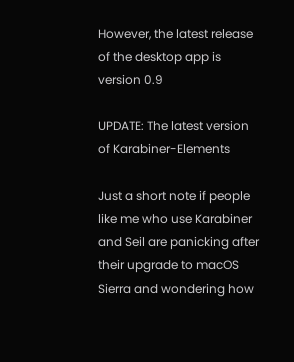However, the latest release of the desktop app is version 0.9

UPDATE: The latest version of Karabiner-Elements

Just a short note if people like me who use Karabiner and Seil are panicking after their upgrade to macOS Sierra and wondering how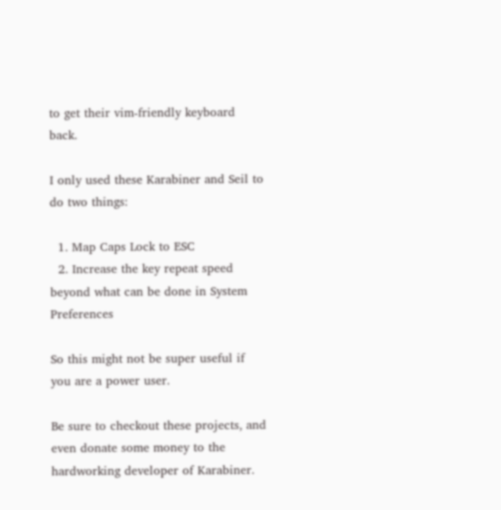to get their vim-friendly keyboard back.

I only used these Karabiner and Seil to do two things:

  1. Map Caps Lock to ESC
  2. Increase the key repeat speed beyond what can be done in System Preferences

So this might not be super useful if you are a power user.

Be sure to checkout these projects, and even donate some money to the hardworking developer of Karabiner.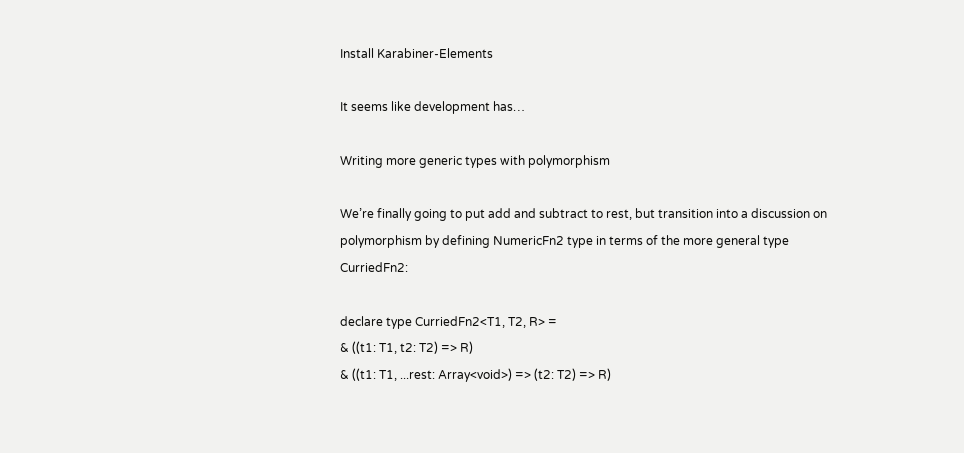Install Karabiner-Elements

It seems like development has…

Writing more generic types with polymorphism

We’re finally going to put add and subtract to rest, but transition into a discussion on polymorphism by defining NumericFn2 type in terms of the more general type CurriedFn2:

declare type CurriedFn2<T1, T2, R> =
& ((t1: T1, t2: T2) => R)
& ((t1: T1, ...rest: Array<void>) => (t2: T2) => R)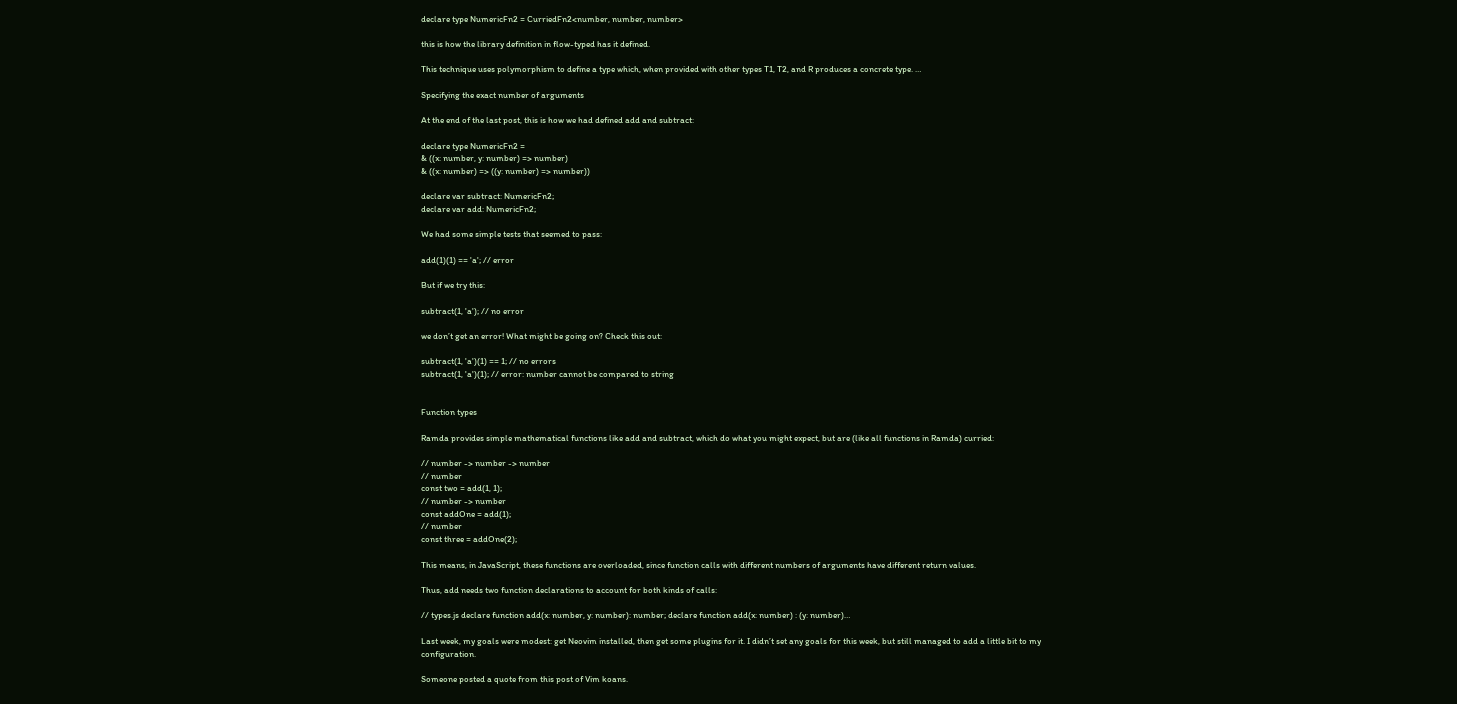declare type NumericFn2 = CurriedFn2<number, number, number>

this is how the library definition in flow-typed has it defined.

This technique uses polymorphism to define a type which, when provided with other types T1, T2, and R produces a concrete type. …

Specifying the exact number of arguments

At the end of the last post, this is how we had defined add and subtract:

declare type NumericFn2 =
& ((x: number, y: number) => number)
& ((x: number) => ((y: number) => number))

declare var subtract: NumericFn2;
declare var add: NumericFn2;

We had some simple tests that seemed to pass:

add(1)(1) == 'a'; // error

But if we try this:

subtract(1, 'a'); // no error

we don’t get an error! What might be going on? Check this out:

subtract(1, 'a')(1) == 1; // no errors
subtract(1, 'a')(1); // error: number cannot be compared to string


Function types

Ramda provides simple mathematical functions like add and subtract, which do what you might expect, but are (like all functions in Ramda) curried:

// number -> number -> number
// number
const two = add(1, 1);
// number -> number
const addOne = add(1);
// number
const three = addOne(2);

This means, in JavaScript, these functions are overloaded, since function calls with different numbers of arguments have different return values.

Thus, add needs two function declarations to account for both kinds of calls:

// types.js declare function add(x: number, y: number): number; declare function add(x: number) : (y: number)…

Last week, my goals were modest: get Neovim installed, then get some plugins for it. I didn’t set any goals for this week, but still managed to add a little bit to my configuration.

Someone posted a quote from this post of Vim koans.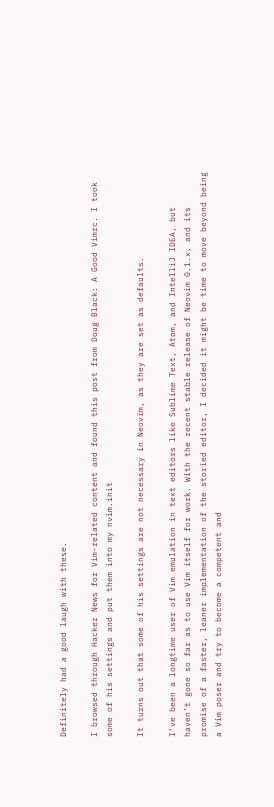Definitely had a good laugh with these.

I browsed through Hacker News for Vim-related content and found this post from Doug Black: A Good Vimrc. I took some of his settings and put them into my nvim.init

It turns out that some of his settings are not necessary in Neovim, as they are set as defaults.

I’ve been a longtime user of Vim emulation in text editors like Sublime Text, Atom, and IntelliJ IDEA, but haven’t gone so far as to use Vim itself for work. With the recent stable release of Neovim 0.1.x, and its promise of a faster, leaner implementation of the storied editor, I decided it might be time to move beyond being a Vim poser and try to become a competent and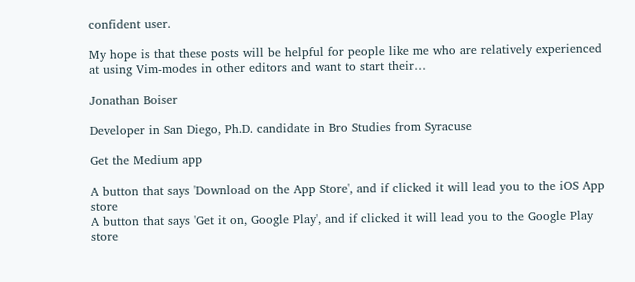confident user.

My hope is that these posts will be helpful for people like me who are relatively experienced at using Vim-modes in other editors and want to start their…

Jonathan Boiser

Developer in San Diego, Ph.D. candidate in Bro Studies from Syracuse

Get the Medium app

A button that says 'Download on the App Store', and if clicked it will lead you to the iOS App store
A button that says 'Get it on, Google Play', and if clicked it will lead you to the Google Play store